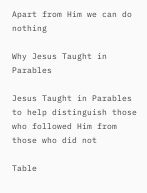Apart from Him we can do nothing

Why Jesus Taught in Parables

Jesus Taught in Parables to help distinguish those who followed Him from those who did not

Table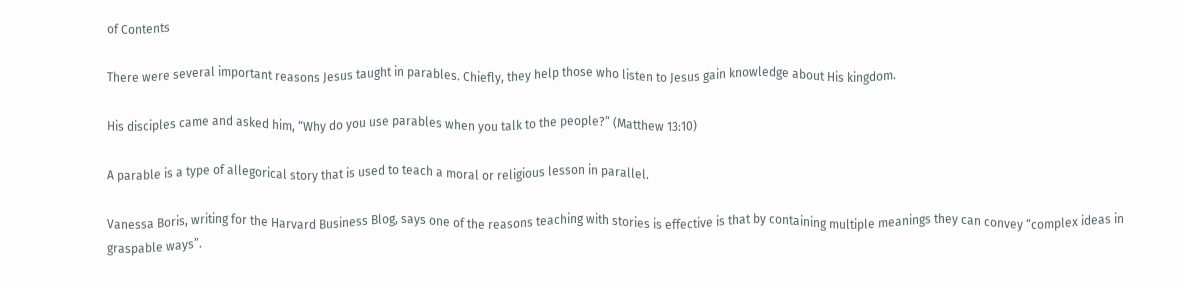of Contents

There were several important reasons Jesus taught in parables. Chiefly, they help those who listen to Jesus gain knowledge about His kingdom.

His disciples came and asked him, “Why do you use parables when you talk to the people?” (Matthew 13:10)

A parable is a type of allegorical story that is used to teach a moral or religious lesson in parallel.

Vanessa Boris, writing for the Harvard Business Blog, says one of the reasons teaching with stories is effective is that by containing multiple meanings they can convey “complex ideas in graspable ways”.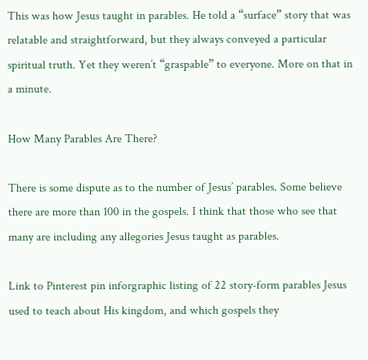This was how Jesus taught in parables. He told a “surface” story that was relatable and straightforward, but they always conveyed a particular spiritual truth. Yet they weren’t “graspable” to everyone. More on that in a minute.

How Many Parables Are There?

There is some dispute as to the number of Jesus’ parables. Some believe there are more than 100 in the gospels. I think that those who see that many are including any allegories Jesus taught as parables.

Link to Pinterest pin inforgraphic listing of 22 story-form parables Jesus used to teach about His kingdom, and which gospels they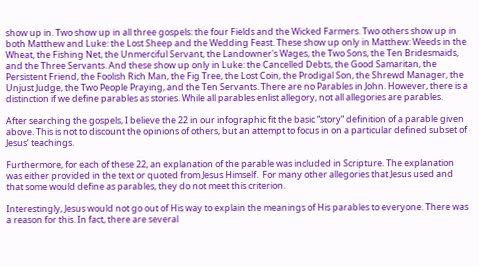show up in. Two show up in all three gospels: the four Fields and the Wicked Farmers. Two others show up in both Matthew and Luke: the Lost Sheep and the Wedding Feast. These show up only in Matthew: Weeds in the Wheat, the Fishing Net, the Unmerciful Servant, the Landowner's Wages, the Two Sons, the Ten Bridesmaids, and the Three Servants. And these show up only in Luke: the Cancelled Debts, the Good Samaritan, the Persistent Friend, the Foolish Rich Man, the Fig Tree, the Lost Coin, the Prodigal Son, the Shrewd Manager, the Unjust Judge, the Two People Praying, and the Ten Servants. There are no Parables in John. However, there is a distinction if we define parables as stories. While all parables enlist allegory, not all allegories are parables.

After searching the gospels, I believe the 22 in our infographic fit the basic “story” definition of a parable given above. This is not to discount the opinions of others, but an attempt to focus in on a particular defined subset of Jesus’ teachings.

Furthermore, for each of these 22, an explanation of the parable was included in Scripture. The explanation was either provided in the text or quoted from Jesus Himself.  For many other allegories that Jesus used and that some would define as parables, they do not meet this criterion.

Interestingly, Jesus would not go out of His way to explain the meanings of His parables to everyone. There was a reason for this. In fact, there are several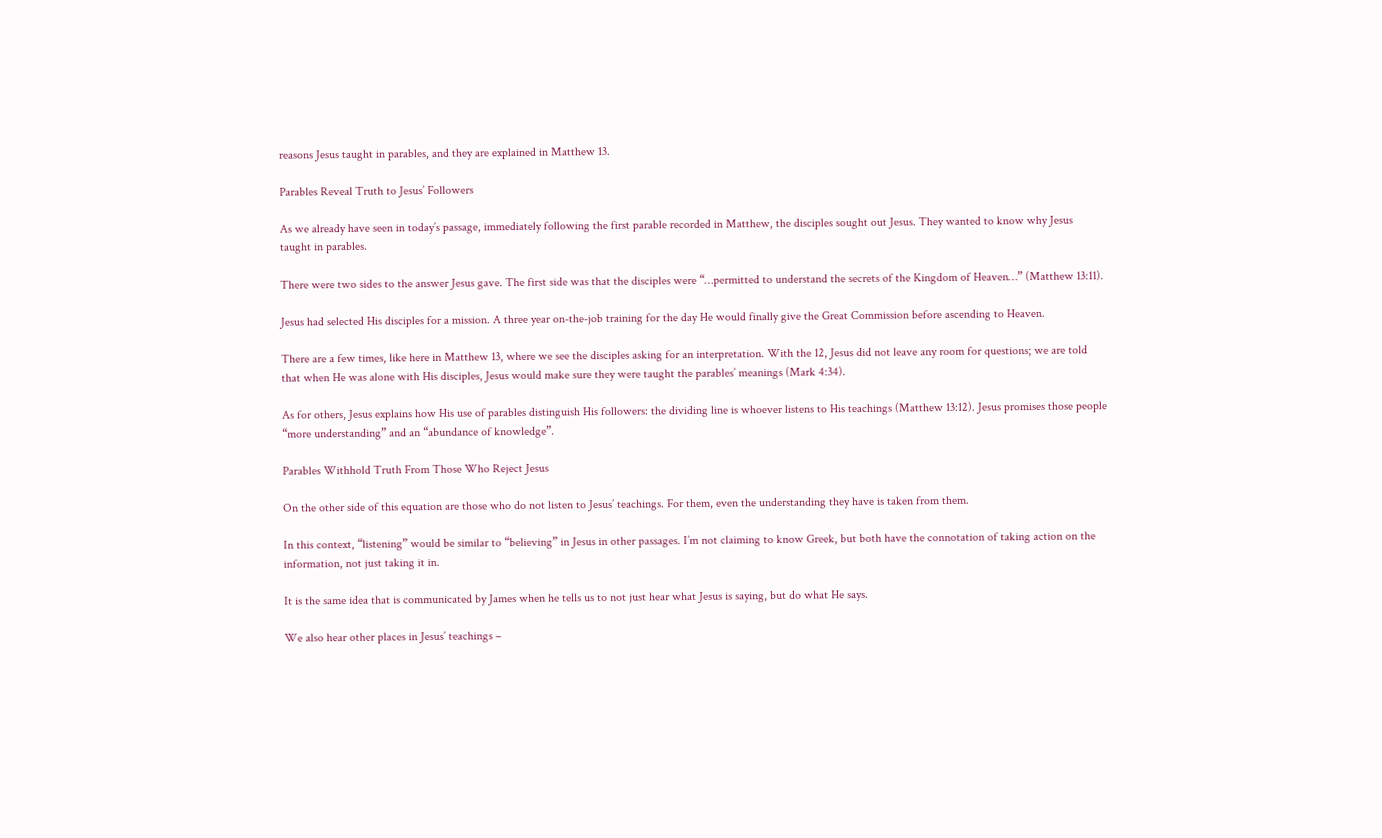reasons Jesus taught in parables, and they are explained in Matthew 13.

Parables Reveal Truth to Jesus’ Followers

As we already have seen in today’s passage, immediately following the first parable recorded in Matthew, the disciples sought out Jesus. They wanted to know why Jesus taught in parables.

There were two sides to the answer Jesus gave. The first side was that the disciples were “…permitted to understand the secrets of the Kingdom of Heaven…” (Matthew 13:11).

Jesus had selected His disciples for a mission. A three year on-the-job training for the day He would finally give the Great Commission before ascending to Heaven.

There are a few times, like here in Matthew 13, where we see the disciples asking for an interpretation. With the 12, Jesus did not leave any room for questions; we are told that when He was alone with His disciples, Jesus would make sure they were taught the parables’ meanings (Mark 4:34).

As for others, Jesus explains how His use of parables distinguish His followers: the dividing line is whoever listens to His teachings (Matthew 13:12). Jesus promises those people “more understanding” and an “abundance of knowledge”.

Parables Withhold Truth From Those Who Reject Jesus

On the other side of this equation are those who do not listen to Jesus’ teachings. For them, even the understanding they have is taken from them.

In this context, “listening” would be similar to “believing” in Jesus in other passages. I’m not claiming to know Greek, but both have the connotation of taking action on the information, not just taking it in.

It is the same idea that is communicated by James when he tells us to not just hear what Jesus is saying, but do what He says.

We also hear other places in Jesus’ teachings –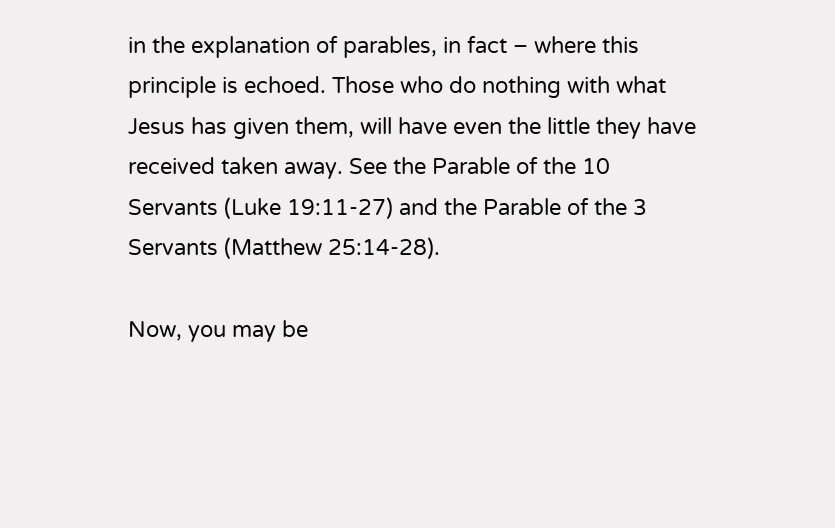in the explanation of parables, in fact – where this principle is echoed. Those who do nothing with what Jesus has given them, will have even the little they have received taken away. See the Parable of the 10 Servants (Luke 19:11-27) and the Parable of the 3 Servants (Matthew 25:14-28).

Now, you may be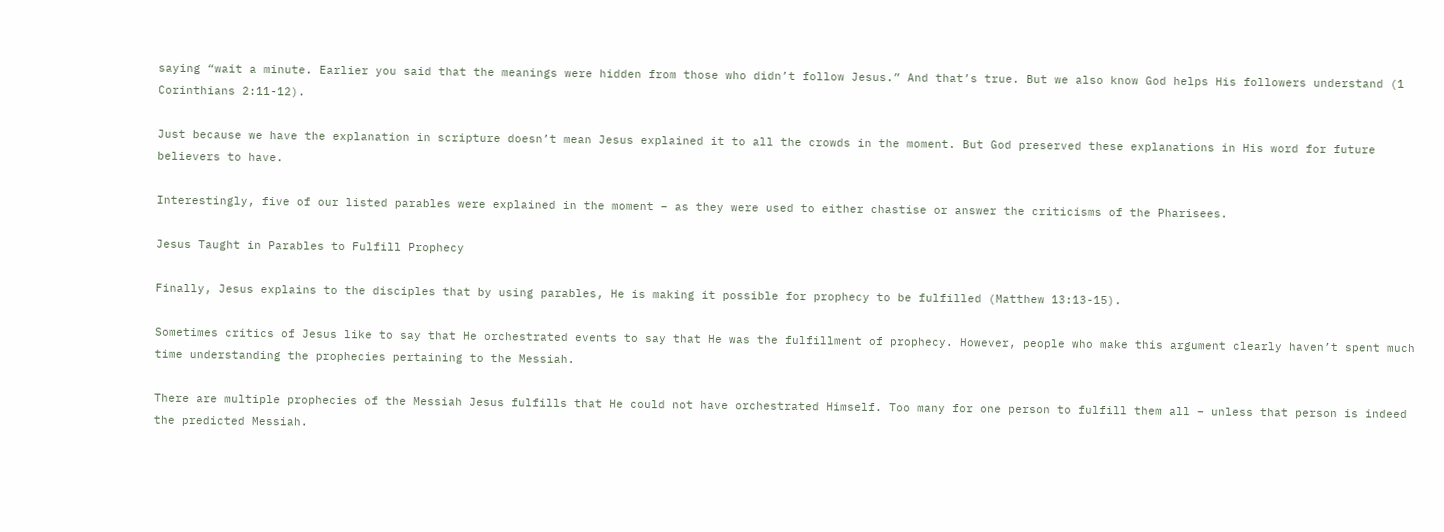saying “wait a minute. Earlier you said that the meanings were hidden from those who didn’t follow Jesus.” And that’s true. But we also know God helps His followers understand (1 Corinthians 2:11-12).

Just because we have the explanation in scripture doesn’t mean Jesus explained it to all the crowds in the moment. But God preserved these explanations in His word for future believers to have.

Interestingly, five of our listed parables were explained in the moment – as they were used to either chastise or answer the criticisms of the Pharisees.

Jesus Taught in Parables to Fulfill Prophecy

Finally, Jesus explains to the disciples that by using parables, He is making it possible for prophecy to be fulfilled (Matthew 13:13-15).

Sometimes critics of Jesus like to say that He orchestrated events to say that He was the fulfillment of prophecy. However, people who make this argument clearly haven’t spent much time understanding the prophecies pertaining to the Messiah.

There are multiple prophecies of the Messiah Jesus fulfills that He could not have orchestrated Himself. Too many for one person to fulfill them all – unless that person is indeed the predicted Messiah.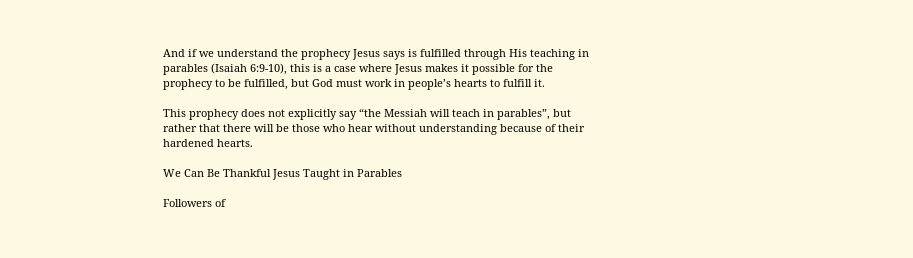And if we understand the prophecy Jesus says is fulfilled through His teaching in parables (Isaiah 6:9-10), this is a case where Jesus makes it possible for the prophecy to be fulfilled, but God must work in people’s hearts to fulfill it.

This prophecy does not explicitly say “the Messiah will teach in parables”, but rather that there will be those who hear without understanding because of their hardened hearts.

We Can Be Thankful Jesus Taught in Parables

Followers of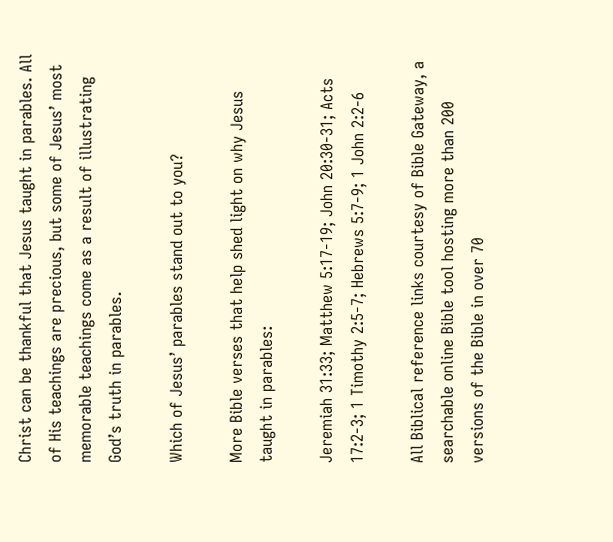Christ can be thankful that Jesus taught in parables. All of His teachings are precious, but some of Jesus’ most memorable teachings come as a result of illustrating God’s truth in parables.

Which of Jesus’ parables stand out to you?

More Bible verses that help shed light on why Jesus taught in parables:

Jeremiah 31:33; Matthew 5:17-19; John 20:30-31; Acts 17:2-3; 1 Timothy 2:5-7; Hebrews 5:7-9; 1 John 2:2-6

All Biblical reference links courtesy of Bible Gateway, a searchable online Bible tool hosting more than 200 versions of the Bible in over 70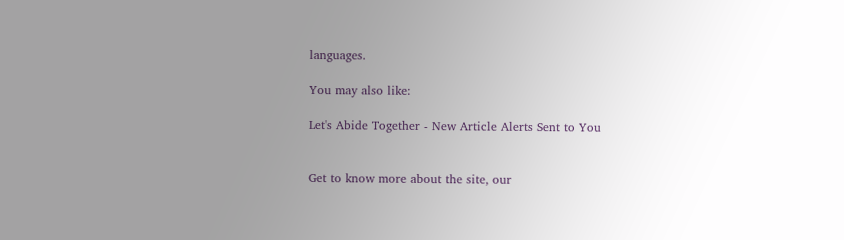languages.

You may also like:

Let's Abide Together - New Article Alerts Sent to You


Get to know more about the site, our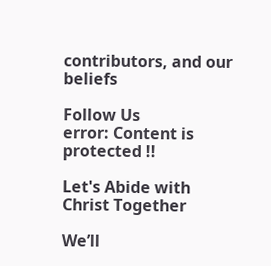contributors, and our beliefs

Follow Us
error: Content is protected !!

Let's Abide with Christ Together

We’ll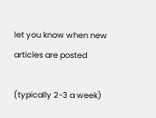let you know when new articles are posted

(typically 2-3 a week)